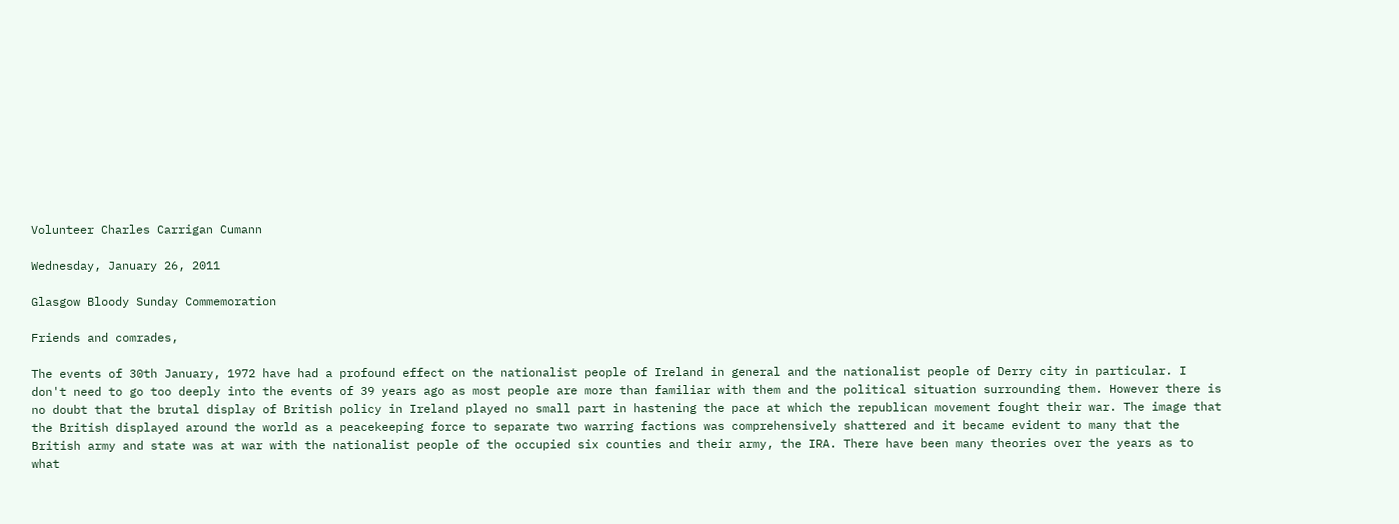Volunteer Charles Carrigan Cumann

Wednesday, January 26, 2011

Glasgow Bloody Sunday Commemoration

Friends and comrades,

The events of 30th January, 1972 have had a profound effect on the nationalist people of Ireland in general and the nationalist people of Derry city in particular. I don't need to go too deeply into the events of 39 years ago as most people are more than familiar with them and the political situation surrounding them. However there is no doubt that the brutal display of British policy in Ireland played no small part in hastening the pace at which the republican movement fought their war. The image that the British displayed around the world as a peacekeeping force to separate two warring factions was comprehensively shattered and it became evident to many that the British army and state was at war with the nationalist people of the occupied six counties and their army, the IRA. There have been many theories over the years as to what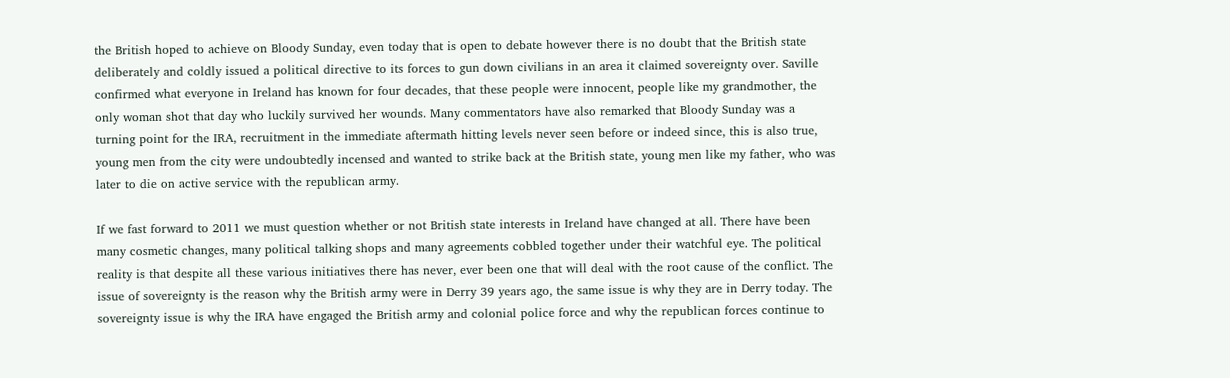the British hoped to achieve on Bloody Sunday, even today that is open to debate however there is no doubt that the British state deliberately and coldly issued a political directive to its forces to gun down civilians in an area it claimed sovereignty over. Saville confirmed what everyone in Ireland has known for four decades, that these people were innocent, people like my grandmother, the only woman shot that day who luckily survived her wounds. Many commentators have also remarked that Bloody Sunday was a turning point for the IRA, recruitment in the immediate aftermath hitting levels never seen before or indeed since, this is also true, young men from the city were undoubtedly incensed and wanted to strike back at the British state, young men like my father, who was later to die on active service with the republican army.

If we fast forward to 2011 we must question whether or not British state interests in Ireland have changed at all. There have been many cosmetic changes, many political talking shops and many agreements cobbled together under their watchful eye. The political reality is that despite all these various initiatives there has never, ever been one that will deal with the root cause of the conflict. The issue of sovereignty is the reason why the British army were in Derry 39 years ago, the same issue is why they are in Derry today. The sovereignty issue is why the IRA have engaged the British army and colonial police force and why the republican forces continue to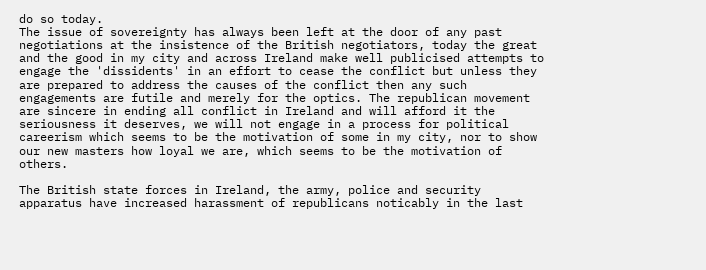do so today.
The issue of sovereignty has always been left at the door of any past negotiations at the insistence of the British negotiators, today the great and the good in my city and across Ireland make well publicised attempts to engage the 'dissidents' in an effort to cease the conflict but unless they are prepared to address the causes of the conflict then any such engagements are futile and merely for the optics. The republican movement are sincere in ending all conflict in Ireland and will afford it the seriousness it deserves, we will not engage in a process for political careerism which seems to be the motivation of some in my city, nor to show our new masters how loyal we are, which seems to be the motivation of others.

The British state forces in Ireland, the army, police and security apparatus have increased harassment of republicans noticably in the last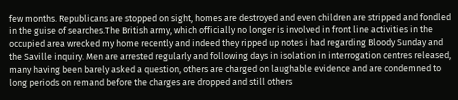few months. Republicans are stopped on sight, homes are destroyed and even children are stripped and fondled in the guise of searches.The British army, which officially no longer is involved in front line activities in the occupied area wrecked my home recently and indeed they ripped up notes i had regarding Bloody Sunday and the Saville inquiry. Men are arrested regularly and following days in isolation in interrogation centres released, many having been barely asked a question, others are charged on laughable evidence and are condemned to long periods on remand before the charges are dropped and still others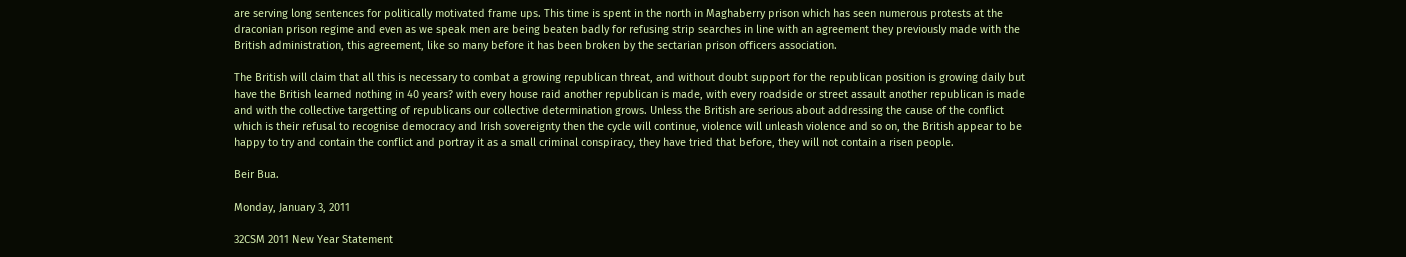are serving long sentences for politically motivated frame ups. This time is spent in the north in Maghaberry prison which has seen numerous protests at the draconian prison regime and even as we speak men are being beaten badly for refusing strip searches in line with an agreement they previously made with the British administration, this agreement, like so many before it has been broken by the sectarian prison officers association.

The British will claim that all this is necessary to combat a growing republican threat, and without doubt support for the republican position is growing daily but have the British learned nothing in 40 years? with every house raid another republican is made, with every roadside or street assault another republican is made and with the collective targetting of republicans our collective determination grows. Unless the British are serious about addressing the cause of the conflict which is their refusal to recognise democracy and Irish sovereignty then the cycle will continue, violence will unleash violence and so on, the British appear to be happy to try and contain the conflict and portray it as a small criminal conspiracy, they have tried that before, they will not contain a risen people.

Beir Bua.

Monday, January 3, 2011

32CSM 2011 New Year Statement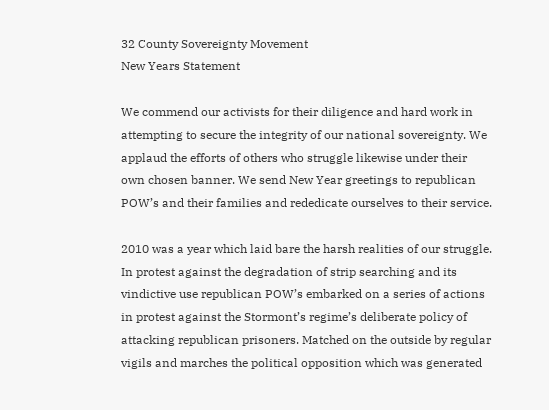32 County Sovereignty Movement
New Years Statement

We commend our activists for their diligence and hard work in attempting to secure the integrity of our national sovereignty. We applaud the efforts of others who struggle likewise under their own chosen banner. We send New Year greetings to republican POW’s and their families and rededicate ourselves to their service.

2010 was a year which laid bare the harsh realities of our struggle. In protest against the degradation of strip searching and its vindictive use republican POW’s embarked on a series of actions in protest against the Stormont’s regime’s deliberate policy of attacking republican prisoners. Matched on the outside by regular vigils and marches the political opposition which was generated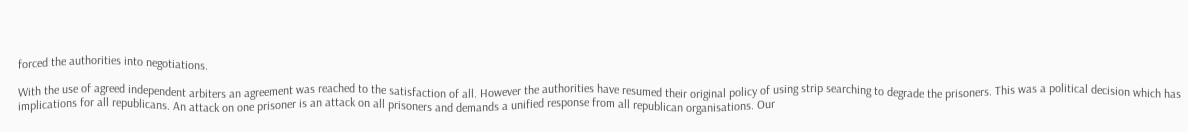forced the authorities into negotiations.

With the use of agreed independent arbiters an agreement was reached to the satisfaction of all. However the authorities have resumed their original policy of using strip searching to degrade the prisoners. This was a political decision which has implications for all republicans. An attack on one prisoner is an attack on all prisoners and demands a unified response from all republican organisations. Our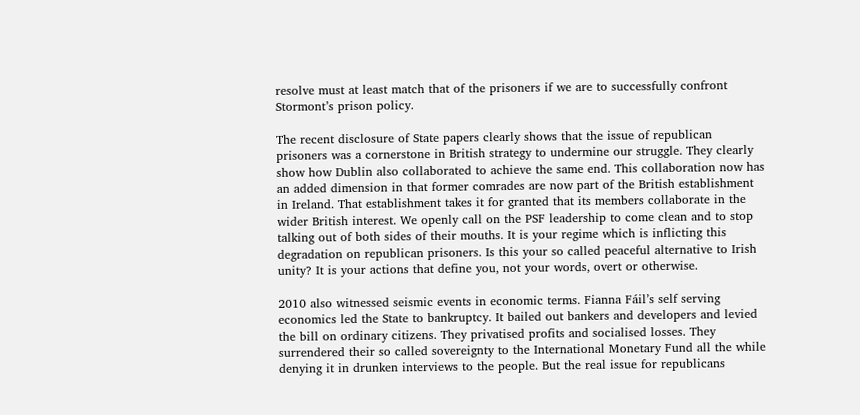resolve must at least match that of the prisoners if we are to successfully confront Stormont’s prison policy.

The recent disclosure of State papers clearly shows that the issue of republican prisoners was a cornerstone in British strategy to undermine our struggle. They clearly show how Dublin also collaborated to achieve the same end. This collaboration now has an added dimension in that former comrades are now part of the British establishment in Ireland. That establishment takes it for granted that its members collaborate in the wider British interest. We openly call on the PSF leadership to come clean and to stop talking out of both sides of their mouths. It is your regime which is inflicting this degradation on republican prisoners. Is this your so called peaceful alternative to Irish unity? It is your actions that define you, not your words, overt or otherwise.

2010 also witnessed seismic events in economic terms. Fianna Fáil’s self serving economics led the State to bankruptcy. It bailed out bankers and developers and levied the bill on ordinary citizens. They privatised profits and socialised losses. They surrendered their so called sovereignty to the International Monetary Fund all the while denying it in drunken interviews to the people. But the real issue for republicans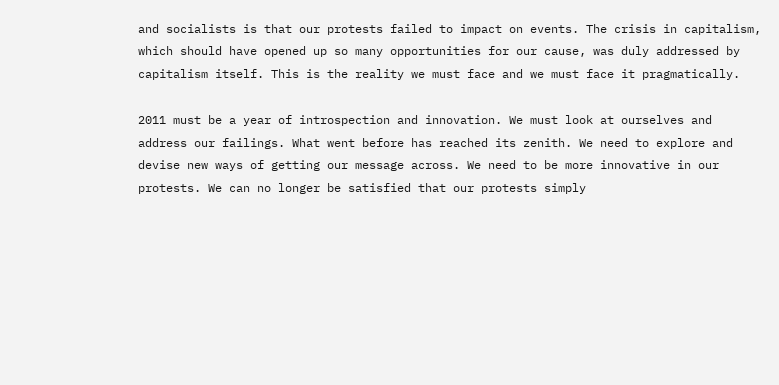and socialists is that our protests failed to impact on events. The crisis in capitalism, which should have opened up so many opportunities for our cause, was duly addressed by capitalism itself. This is the reality we must face and we must face it pragmatically.

2011 must be a year of introspection and innovation. We must look at ourselves and address our failings. What went before has reached its zenith. We need to explore and devise new ways of getting our message across. We need to be more innovative in our protests. We can no longer be satisfied that our protests simply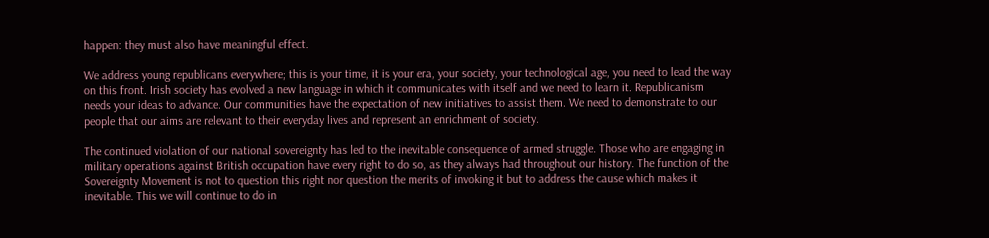happen: they must also have meaningful effect.

We address young republicans everywhere; this is your time, it is your era, your society, your technological age, you need to lead the way on this front. Irish society has evolved a new language in which it communicates with itself and we need to learn it. Republicanism needs your ideas to advance. Our communities have the expectation of new initiatives to assist them. We need to demonstrate to our people that our aims are relevant to their everyday lives and represent an enrichment of society.

The continued violation of our national sovereignty has led to the inevitable consequence of armed struggle. Those who are engaging in military operations against British occupation have every right to do so, as they always had throughout our history. The function of the Sovereignty Movement is not to question this right nor question the merits of invoking it but to address the cause which makes it inevitable. This we will continue to do in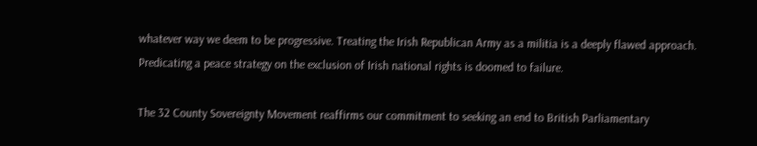whatever way we deem to be progressive. Treating the Irish Republican Army as a militia is a deeply flawed approach. Predicating a peace strategy on the exclusion of Irish national rights is doomed to failure.

The 32 County Sovereignty Movement reaffirms our commitment to seeking an end to British Parliamentary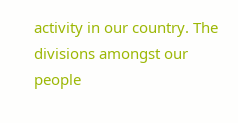activity in our country. The divisions amongst our people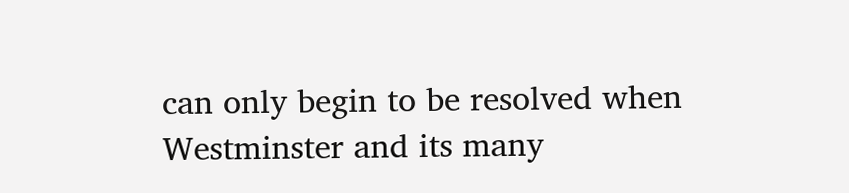can only begin to be resolved when Westminster and its many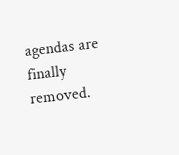agendas are finally removed.